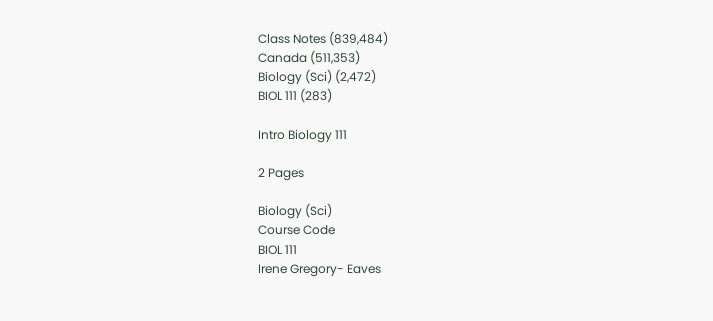Class Notes (839,484)
Canada (511,353)
Biology (Sci) (2,472)
BIOL 111 (283)

Intro Biology 111

2 Pages

Biology (Sci)
Course Code
BIOL 111
Irene Gregory- Eaves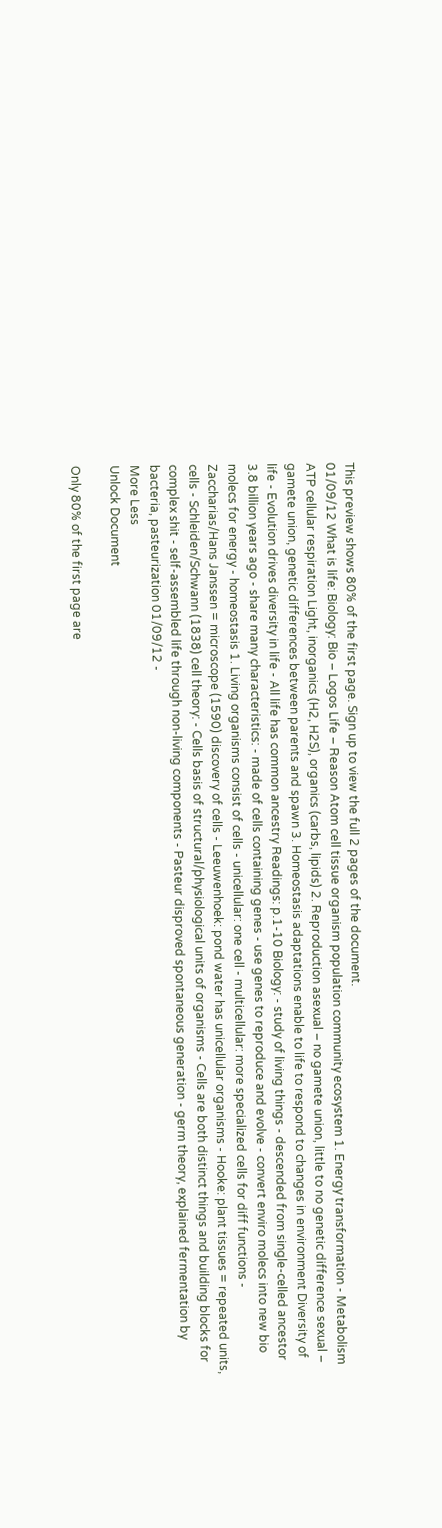This preview shows 80% of the first page. Sign up to view the full 2 pages of the document.
01/09/12 What is life: Biology: Bio – Logos Life – Reason Atom cell tissue organism population community ecosystem 1. Energy transformation - Metabolism ATP cellular respiration Light, inorganics (H2, H2S), organics (carbs, lipids) 2. Reproduction asexual – no gamete union, little to no genetic difference sexual – gamete union, genetic differences between parents and spawn 3. Homeostasis adaptations enable to life to respond to changes in environment Diversity of life - Evolution drives diversity in life - All life has common ancestry Readings: p.1-10 Biology: - study of living things - descended from single-celled ancestor 3.8 billion years ago - share many characteristics: - made of cells containing genes - use genes to reproduce and evolve - convert enviro molecs into new bio molecs for energy - homeostasis 1. Living organisms consist of cells - unicellular: one cell - multicellular: more specialized cells for diff functions - Zaccharias/Hans Janssen = microscope (1590) discovery of cells - Leeuwenhoek: pond water has unicellular organisms - Hooke: plant tissues = repeated units, cells - Schleiden/Schwann (1838) cell theory: - Cells basis of structural/physiological units of organisms - Cells are both distinct things and building blocks for complex shit - self-assembled life through non-living components - Pasteur disproved spontaneous generation - germ theory, explained fermentation by bacteria, pasteurization 01/09/12 -
More Less
Unlock Document

Only 80% of the first page are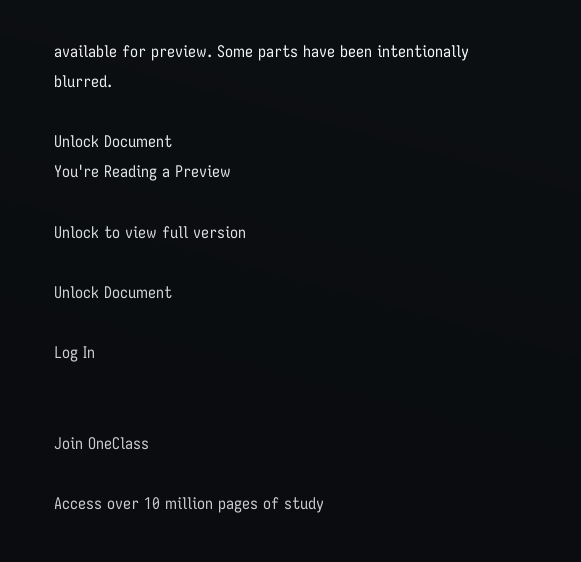available for preview. Some parts have been intentionally blurred.

Unlock Document
You're Reading a Preview

Unlock to view full version

Unlock Document

Log In


Join OneClass

Access over 10 million pages of study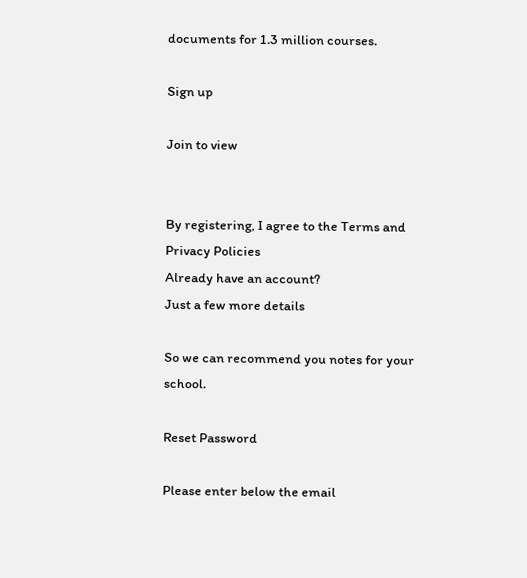documents for 1.3 million courses.

Sign up

Join to view


By registering, I agree to the Terms and Privacy Policies
Already have an account?
Just a few more details

So we can recommend you notes for your school.

Reset Password

Please enter below the email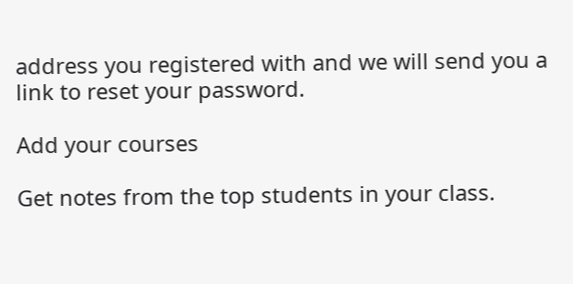address you registered with and we will send you a link to reset your password.

Add your courses

Get notes from the top students in your class.